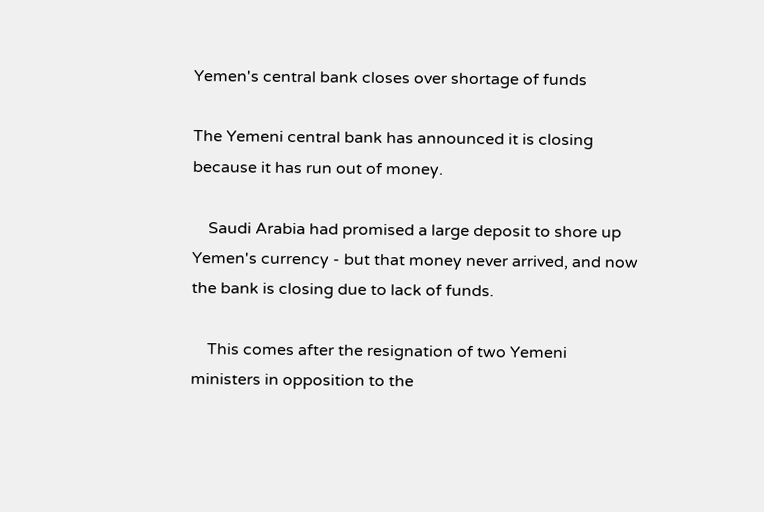Yemen's central bank closes over shortage of funds

The Yemeni central bank has announced it is closing because it has run out of money.

    Saudi Arabia had promised a large deposit to shore up Yemen's currency - but that money never arrived, and now the bank is closing due to lack of funds.

    This comes after the resignation of two Yemeni ministers in opposition to the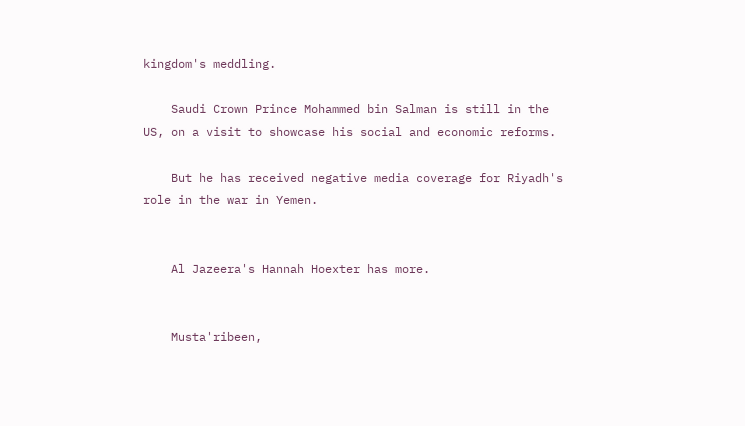kingdom's meddling.

    Saudi Crown Prince Mohammed bin Salman is still in the US, on a visit to showcase his social and economic reforms.

    But he has received negative media coverage for Riyadh's role in the war in Yemen.


    Al Jazeera's Hannah Hoexter has more.


    Musta'ribeen,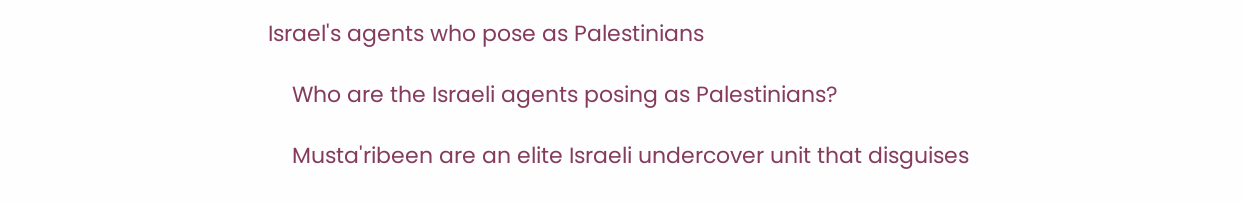Israel's agents who pose as Palestinians

    Who are the Israeli agents posing as Palestinians?

    Musta'ribeen are an elite Israeli undercover unit that disguises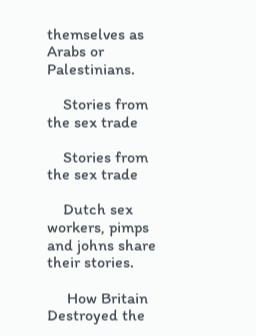themselves as Arabs or Palestinians.

    Stories from the sex trade

    Stories from the sex trade

    Dutch sex workers, pimps and johns share their stories.

     How Britain Destroyed the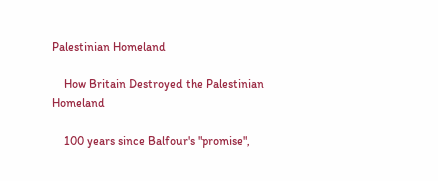Palestinian Homeland

    How Britain Destroyed the Palestinian Homeland

    100 years since Balfour's "promise",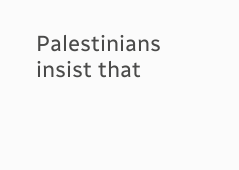Palestinians insist that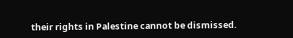their rights in Palestine cannot be dismissed.